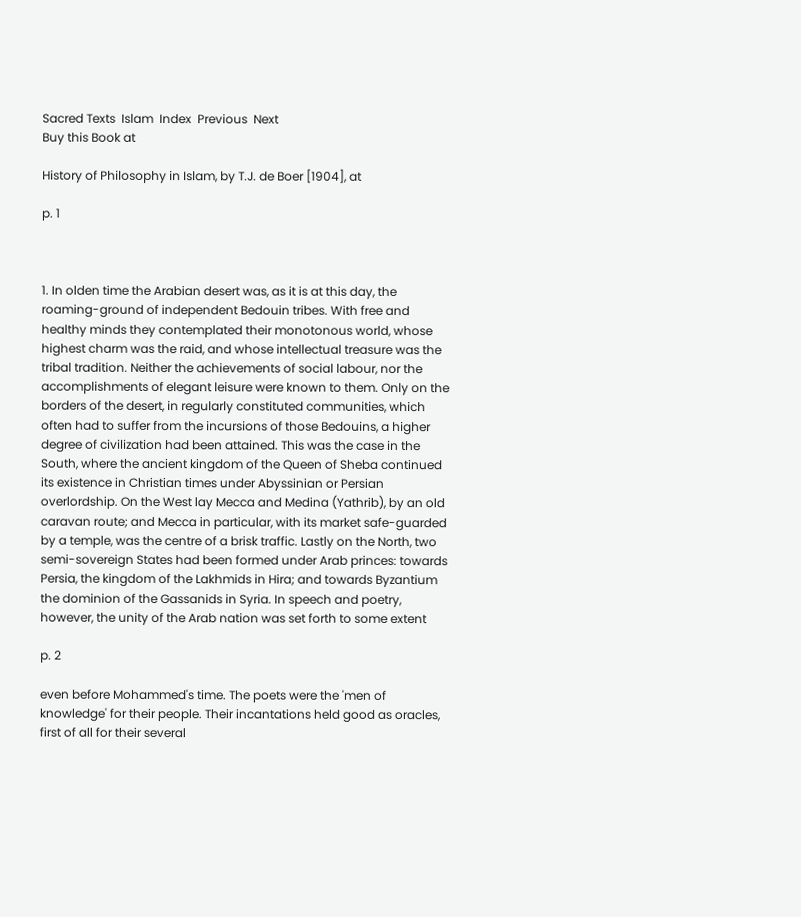Sacred Texts  Islam  Index  Previous  Next
Buy this Book at

History of Philosophy in Islam, by T.J. de Boer [1904], at

p. 1



1. In olden time the Arabian desert was, as it is at this day, the roaming-ground of independent Bedouin tribes. With free and healthy minds they contemplated their monotonous world, whose highest charm was the raid, and whose intellectual treasure was the tribal tradition. Neither the achievements of social labour, nor the accomplishments of elegant leisure were known to them. Only on the borders of the desert, in regularly constituted communities, which often had to suffer from the incursions of those Bedouins, a higher degree of civilization had been attained. This was the case in the South, where the ancient kingdom of the Queen of Sheba continued its existence in Christian times under Abyssinian or Persian overlordship. On the West lay Mecca and Medina (Yathrib), by an old caravan route; and Mecca in particular, with its market safe-guarded by a temple, was the centre of a brisk traffic. Lastly on the North, two semi-sovereign States had been formed under Arab princes: towards Persia, the kingdom of the Lakhmids in Hira; and towards Byzantium the dominion of the Gassanids in Syria. In speech and poetry, however, the unity of the Arab nation was set forth to some extent

p. 2

even before Mohammed's time. The poets were the 'men of knowledge' for their people. Their incantations held good as oracles, first of all for their several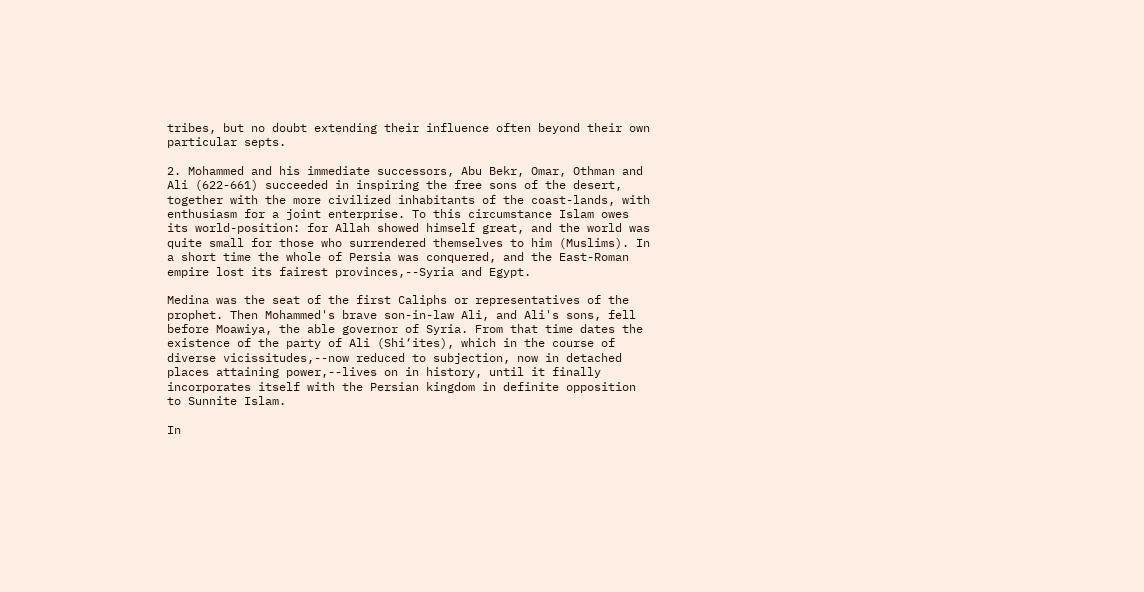tribes, but no doubt extending their influence often beyond their own particular septs.

2. Mohammed and his immediate successors, Abu Bekr, Omar, Othman and Ali (622-661) succeeded in inspiring the free sons of the desert, together with the more civilized inhabitants of the coast-lands, with enthusiasm for a joint enterprise. To this circumstance Islam owes its world-position: for Allah showed himself great, and the world was quite small for those who surrendered themselves to him (Muslims). In a short time the whole of Persia was conquered, and the East-Roman empire lost its fairest provinces,--Syria and Egypt.

Medina was the seat of the first Caliphs or representatives of the prophet. Then Mohammed's brave son-in-law Ali, and Ali's sons, fell before Moawiya, the able governor of Syria. From that time dates the existence of the party of Ali (Shi‘ites), which in the course of diverse vicissitudes,--now reduced to subjection, now in detached places attaining power,--lives on in history, until it finally incorporates itself with the Persian kingdom in definite opposition to Sunnite Islam.

In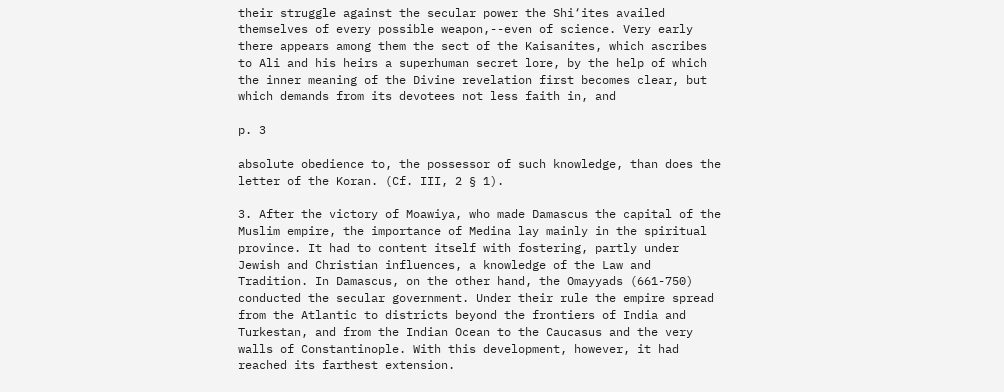their struggle against the secular power the Shi‘ites availed themselves of every possible weapon,--even of science. Very early there appears among them the sect of the Kaisanites, which ascribes to Ali and his heirs a superhuman secret lore, by the help of which the inner meaning of the Divine revelation first becomes clear, but which demands from its devotees not less faith in, and

p. 3

absolute obedience to, the possessor of such knowledge, than does the letter of the Koran. (Cf. III, 2 § 1).

3. After the victory of Moawiya, who made Damascus the capital of the Muslim empire, the importance of Medina lay mainly in the spiritual province. It had to content itself with fostering, partly under Jewish and Christian influences, a knowledge of the Law and Tradition. In Damascus, on the other hand, the Omayyads (661-750) conducted the secular government. Under their rule the empire spread from the Atlantic to districts beyond the frontiers of India and Turkestan, and from the Indian Ocean to the Caucasus and the very walls of Constantinople. With this development, however, it had reached its farthest extension.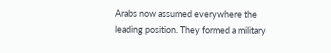Arabs now assumed everywhere the leading position. They formed a military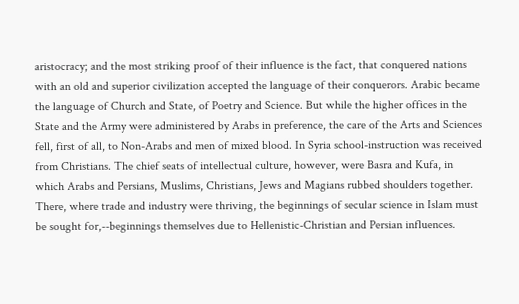aristocracy; and the most striking proof of their influence is the fact, that conquered nations with an old and superior civilization accepted the language of their conquerors. Arabic became the language of Church and State, of Poetry and Science. But while the higher offices in the State and the Army were administered by Arabs in preference, the care of the Arts and Sciences fell, first of all, to Non-Arabs and men of mixed blood. In Syria school-instruction was received from Christians. The chief seats of intellectual culture, however, were Basra and Kufa, in which Arabs and Persians, Muslims, Christians, Jews and Magians rubbed shoulders together. There, where trade and industry were thriving, the beginnings of secular science in Islam must be sought for,--beginnings themselves due to Hellenistic-Christian and Persian influences.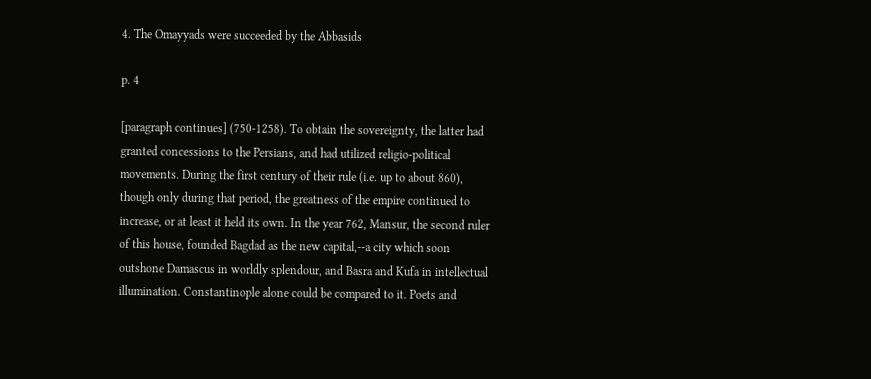4. The Omayyads were succeeded by the Abbasids

p. 4

[paragraph continues] (750-1258). To obtain the sovereignty, the latter had granted concessions to the Persians, and had utilized religio-political movements. During the first century of their rule (i.e. up to about 860), though only during that period, the greatness of the empire continued to increase, or at least it held its own. In the year 762, Mansur, the second ruler of this house, founded Bagdad as the new capital,--a city which soon outshone Damascus in worldly splendour, and Basra and Kufa in intellectual illumination. Constantinople alone could be compared to it. Poets and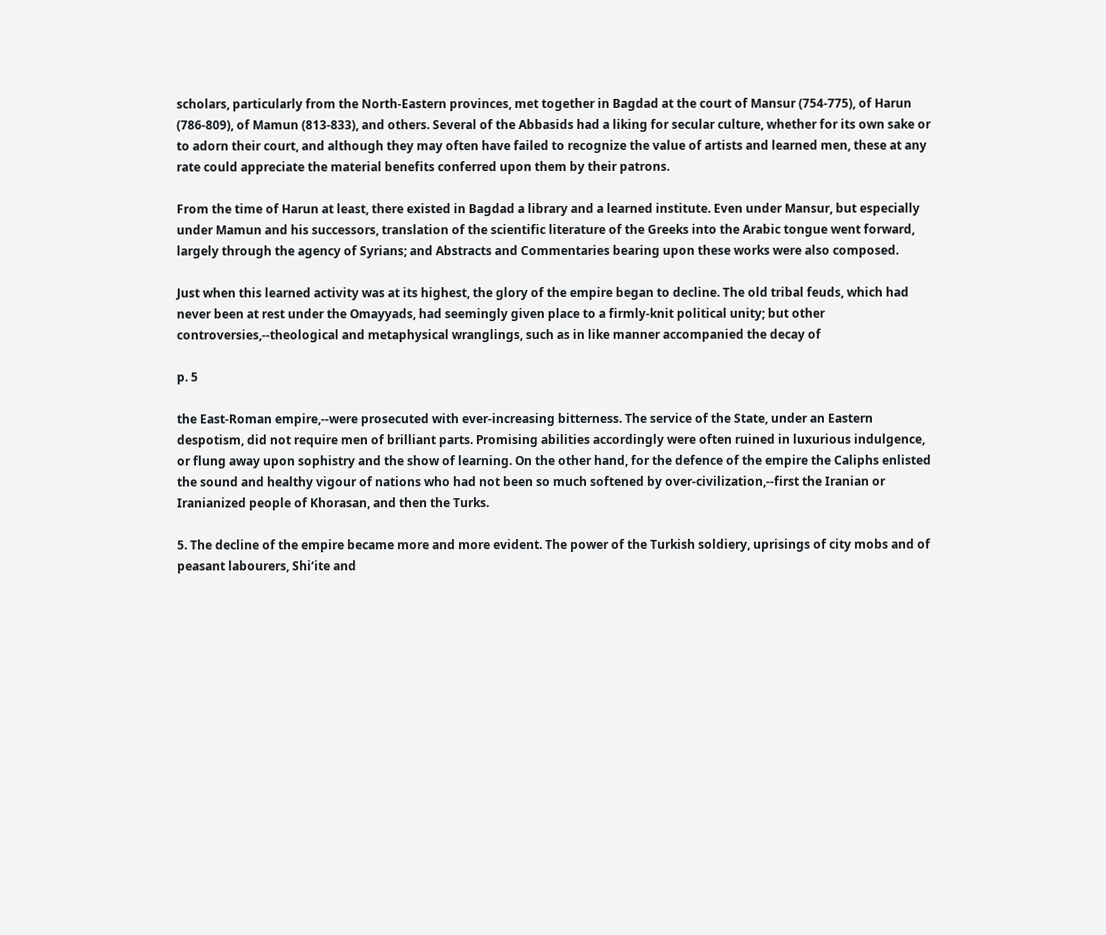scholars, particularly from the North-Eastern provinces, met together in Bagdad at the court of Mansur (754-775), of Harun (786-809), of Mamun (813-833), and others. Several of the Abbasids had a liking for secular culture, whether for its own sake or to adorn their court, and although they may often have failed to recognize the value of artists and learned men, these at any rate could appreciate the material benefits conferred upon them by their patrons.

From the time of Harun at least, there existed in Bagdad a library and a learned institute. Even under Mansur, but especially under Mamun and his successors, translation of the scientific literature of the Greeks into the Arabic tongue went forward, largely through the agency of Syrians; and Abstracts and Commentaries bearing upon these works were also composed.

Just when this learned activity was at its highest, the glory of the empire began to decline. The old tribal feuds, which had never been at rest under the Omayyads, had seemingly given place to a firmly-knit political unity; but other controversies,--theological and metaphysical wranglings, such as in like manner accompanied the decay of

p. 5

the East-Roman empire,--were prosecuted with ever-increasing bitterness. The service of the State, under an Eastern despotism, did not require men of brilliant parts. Promising abilities accordingly were often ruined in luxurious indulgence, or flung away upon sophistry and the show of learning. On the other hand, for the defence of the empire the Caliphs enlisted the sound and healthy vigour of nations who had not been so much softened by over-civilization,--first the Iranian or Iranianized people of Khorasan, and then the Turks.

5. The decline of the empire became more and more evident. The power of the Turkish soldiery, uprisings of city mobs and of peasant labourers, Shi‘ite and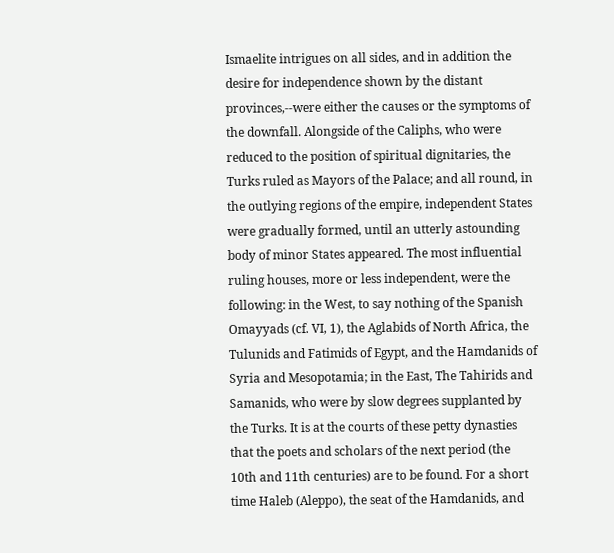Ismaelite intrigues on all sides, and in addition the desire for independence shown by the distant provinces,--were either the causes or the symptoms of the downfall. Alongside of the Caliphs, who were reduced to the position of spiritual dignitaries, the Turks ruled as Mayors of the Palace; and all round, in the outlying regions of the empire, independent States were gradually formed, until an utterly astounding body of minor States appeared. The most influential ruling houses, more or less independent, were the following: in the West, to say nothing of the Spanish Omayyads (cf. VI, 1), the Aglabids of North Africa, the Tulunids and Fatimids of Egypt, and the Hamdanids of Syria and Mesopotamia; in the East, The Tahirids and Samanids, who were by slow degrees supplanted by the Turks. It is at the courts of these petty dynasties that the poets and scholars of the next period (the 10th and 11th centuries) are to be found. For a short time Haleb (Aleppo), the seat of the Hamdanids, and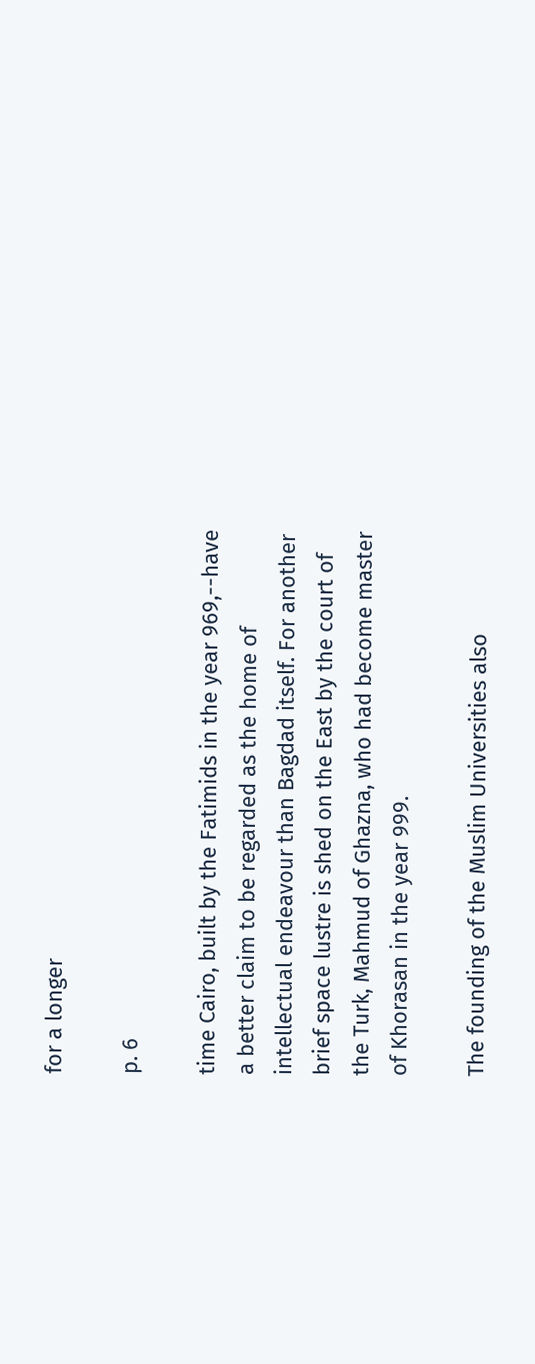for a longer

p. 6

time Cairo, built by the Fatimids in the year 969,--have a better claim to be regarded as the home of intellectual endeavour than Bagdad itself. For another brief space lustre is shed on the East by the court of the Turk, Mahmud of Ghazna, who had become master of Khorasan in the year 999.

The founding of the Muslim Universities also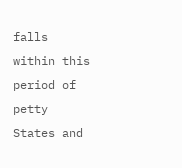falls within this period of petty States and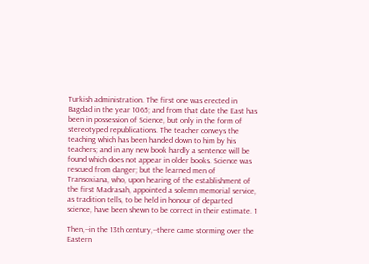Turkish administration. The first one was erected in Bagdad in the year 1065; and from that date the East has been in possession of Science, but only in the form of stereotyped republications. The teacher conveys the teaching which has been handed down to him by his teachers; and in any new book hardly a sentence will be found which does not appear in older books. Science was rescued from danger; but the learned men of Transoxiana, who, upon hearing of the establishment of the first Madrasah, appointed a solemn memorial service, as tradition tells, to be held in honour of departed science, have been shewn to be correct in their estimate. 1

Then,--in the 13th century,--there came storming over the Eastern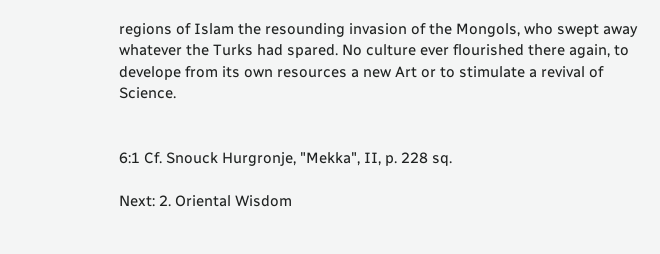regions of Islam the resounding invasion of the Mongols, who swept away whatever the Turks had spared. No culture ever flourished there again, to develope from its own resources a new Art or to stimulate a revival of Science.


6:1 Cf. Snouck Hurgronje, "Mekka", II, p. 228 sq.

Next: 2. Oriental Wisdom